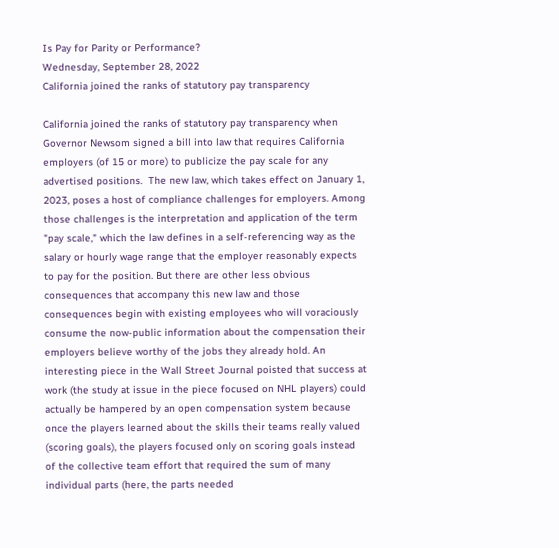Is Pay for Parity or Performance?
Wednesday, September 28, 2022
California joined the ranks of statutory pay transparency

California joined the ranks of statutory pay transparency when Governor Newsom signed a bill into law that requires California employers (of 15 or more) to publicize the pay scale for any advertised positions.  The new law, which takes effect on January 1, 2023, poses a host of compliance challenges for employers. Among those challenges is the interpretation and application of the term "pay scale," which the law defines in a self-referencing way as the salary or hourly wage range that the employer reasonably expects to pay for the position. But there are other less obvious consequences that accompany this new law and those consequences begin with existing employees who will voraciously consume the now-public information about the compensation their employers believe worthy of the jobs they already hold. An interesting piece in the Wall Street Journal poisted that success at work (the study at issue in the piece focused on NHL players) could actually be hampered by an open compensation system because once the players learned about the skills their teams really valued (scoring goals), the players focused only on scoring goals instead of the collective team effort that required the sum of many individual parts (here, the parts needed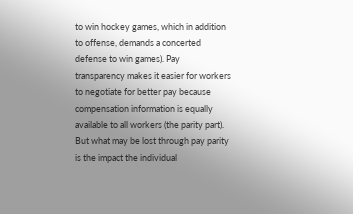to win hockey games, which in addition to offense, demands a concerted defense to win games). Pay transparency makes it easier for workers to negotiate for better pay because compensation information is equally available to all workers (the parity part). But what may be lost through pay parity is the impact the individual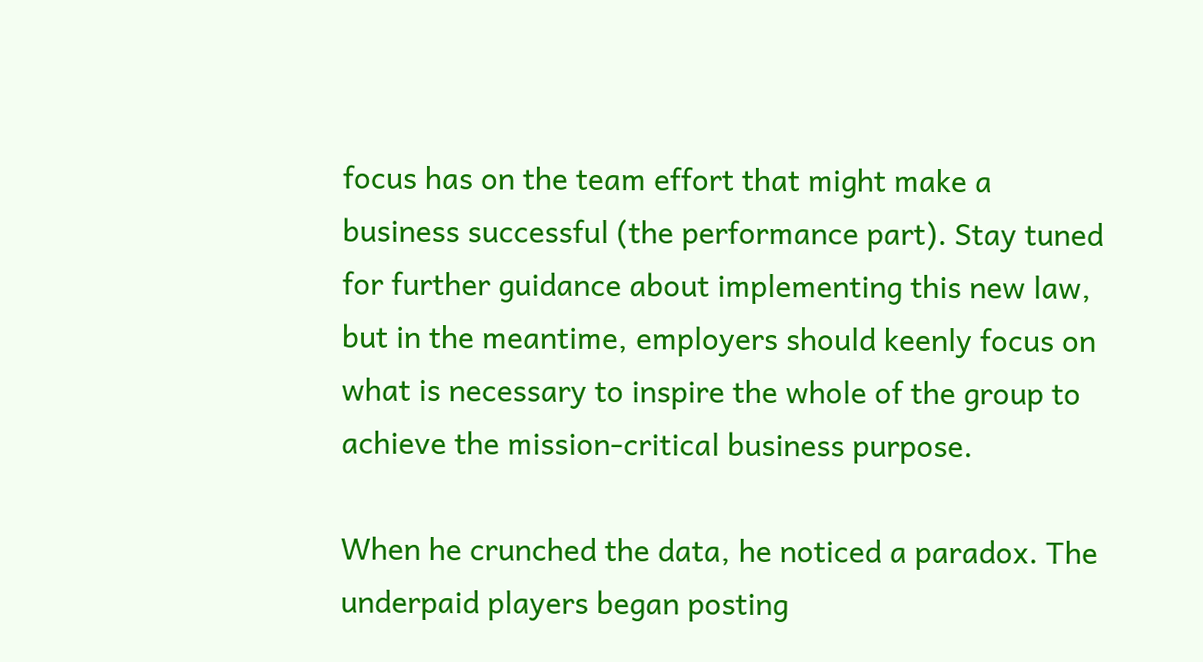focus has on the team effort that might make a business successful (the performance part). Stay tuned for further guidance about implementing this new law, but in the meantime, employers should keenly focus on what is necessary to inspire the whole of the group to achieve the mission-critical business purpose.

When he crunched the data, he noticed a paradox. The underpaid players began posting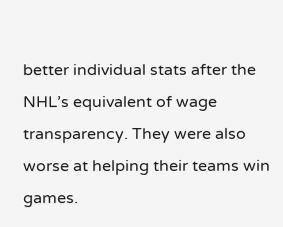better individual stats after the NHL’s equivalent of wage transparency. They were also worse at helping their teams win games.